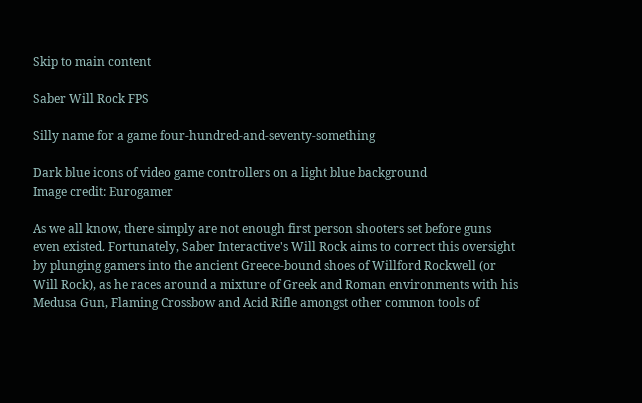Skip to main content

Saber Will Rock FPS

Silly name for a game four-hundred-and-seventy-something

Dark blue icons of video game controllers on a light blue background
Image credit: Eurogamer

As we all know, there simply are not enough first person shooters set before guns even existed. Fortunately, Saber Interactive's Will Rock aims to correct this oversight by plunging gamers into the ancient Greece-bound shoes of Willford Rockwell (or Will Rock), as he races around a mixture of Greek and Roman environments with his Medusa Gun, Flaming Crossbow and Acid Rifle amongst other common tools of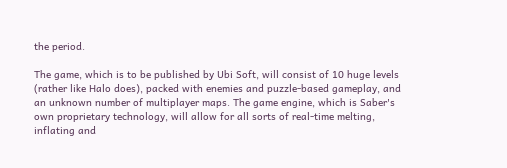the period.

The game, which is to be published by Ubi Soft, will consist of 10 huge levels (rather like Halo does), packed with enemies and puzzle-based gameplay, and an unknown number of multiplayer maps. The game engine, which is Saber's own proprietary technology, will allow for all sorts of real-time melting, inflating and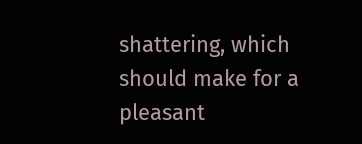shattering, which should make for a pleasant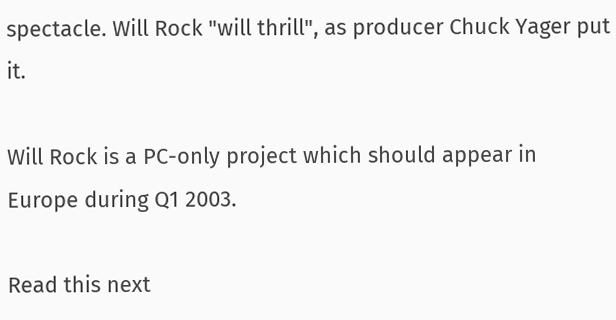spectacle. Will Rock "will thrill", as producer Chuck Yager put it.

Will Rock is a PC-only project which should appear in Europe during Q1 2003.

Read this next